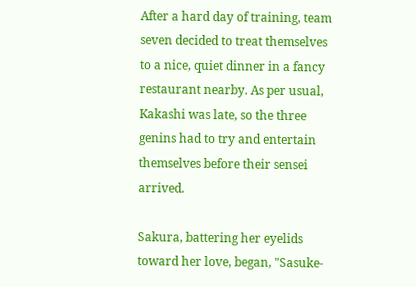After a hard day of training, team seven decided to treat themselves to a nice, quiet dinner in a fancy restaurant nearby. As per usual, Kakashi was late, so the three genins had to try and entertain themselves before their sensei arrived.

Sakura, battering her eyelids toward her love, began, "Sasuke-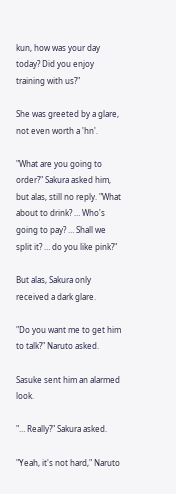kun, how was your day today? Did you enjoy training with us?"

She was greeted by a glare, not even worth a 'hn'.

"What are you going to order?" Sakura asked him, but alas, still no reply. "What about to drink? … Who's going to pay? … Shall we split it? … do you like pink?"

But alas, Sakura only received a dark glare.

"Do you want me to get him to talk?" Naruto asked.

Sasuke sent him an alarmed look.

"… Really?" Sakura asked.

"Yeah, it's not hard," Naruto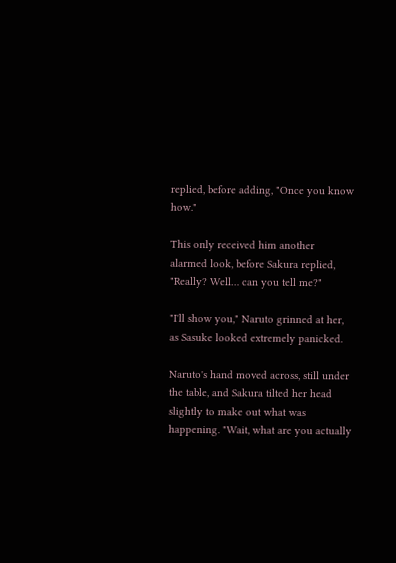replied, before adding, "Once you know how."

This only received him another alarmed look, before Sakura replied, "Really? Well… can you tell me?"

"I'll show you," Naruto grinned at her, as Sasuke looked extremely panicked.

Naruto's hand moved across, still under the table, and Sakura tilted her head slightly to make out what was happening. "Wait, what are you actually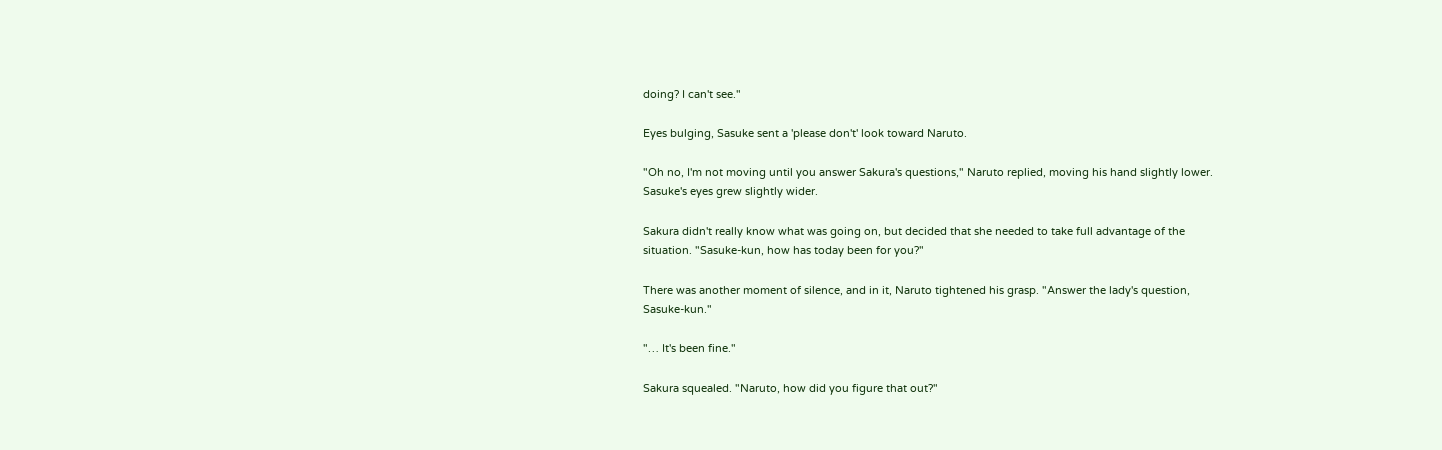doing? I can't see."

Eyes bulging, Sasuke sent a 'please don't' look toward Naruto.

"Oh no, I'm not moving until you answer Sakura's questions," Naruto replied, moving his hand slightly lower. Sasuke's eyes grew slightly wider.

Sakura didn't really know what was going on, but decided that she needed to take full advantage of the situation. "Sasuke-kun, how has today been for you?"

There was another moment of silence, and in it, Naruto tightened his grasp. "Answer the lady's question, Sasuke-kun."

"… It's been fine."

Sakura squealed. "Naruto, how did you figure that out?"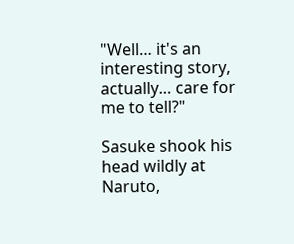"Well… it's an interesting story, actually… care for me to tell?"

Sasuke shook his head wildly at Naruto,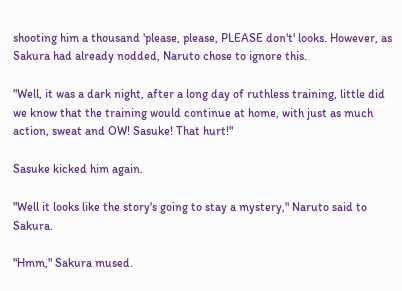shooting him a thousand 'please, please, PLEASE don't' looks. However, as Sakura had already nodded, Naruto chose to ignore this.

"Well, it was a dark night, after a long day of ruthless training, little did we know that the training would continue at home, with just as much action, sweat and OW! Sasuke! That hurt!"

Sasuke kicked him again.

"Well it looks like the story's going to stay a mystery," Naruto said to Sakura.

"Hmm," Sakura mused.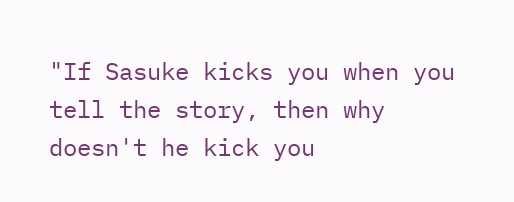"If Sasuke kicks you when you tell the story, then why doesn't he kick you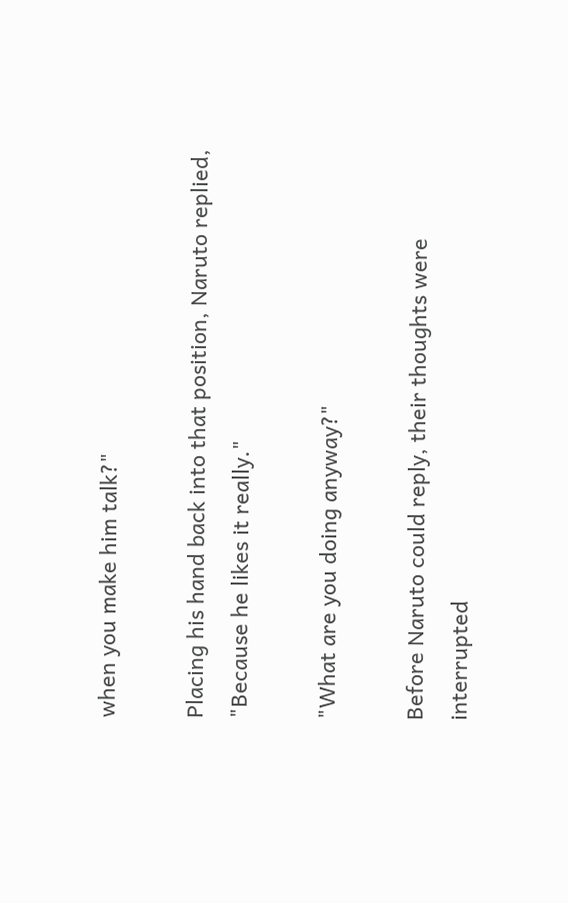when you make him talk?"

Placing his hand back into that position, Naruto replied, "Because he likes it really."

"What are you doing anyway?"

Before Naruto could reply, their thoughts were interrupted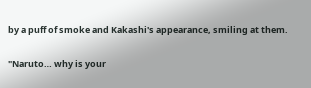by a puff of smoke and Kakashi's appearance, smiling at them.

"Naruto… why is your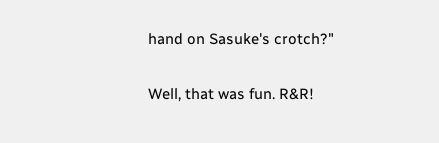hand on Sasuke's crotch?"

Well, that was fun. R&R!